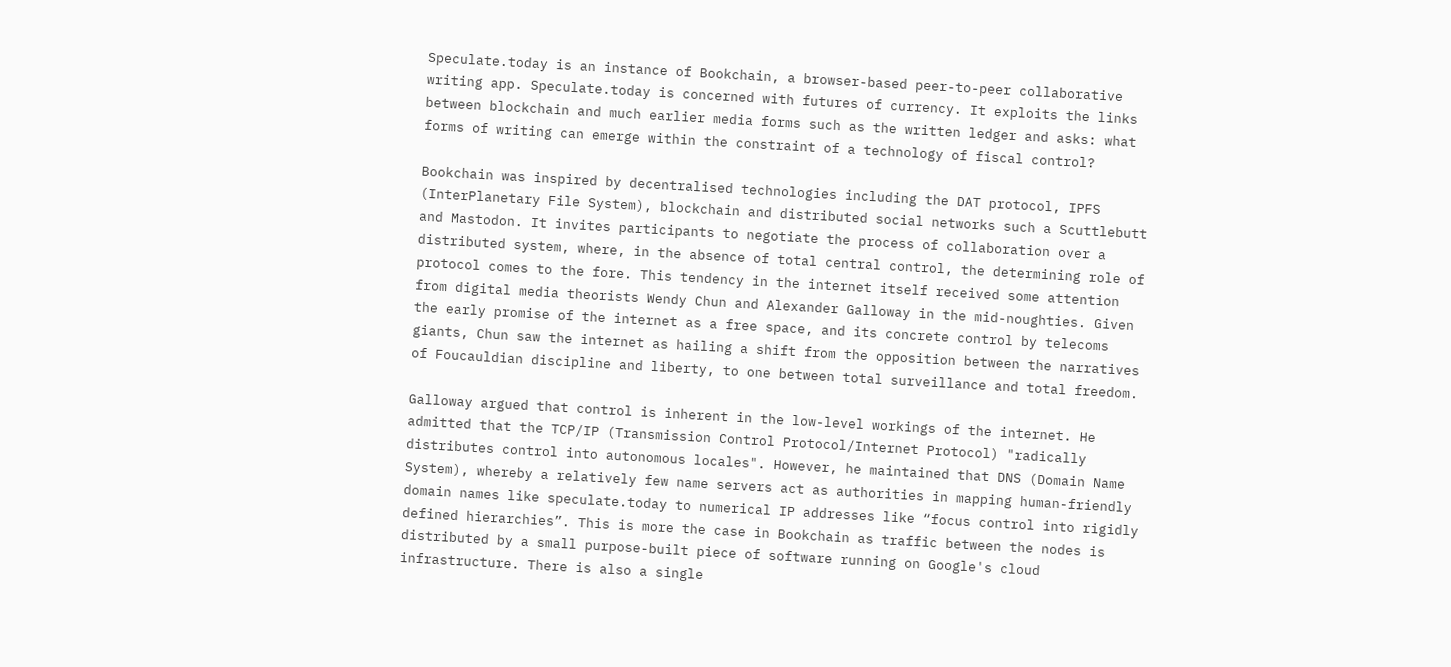Speculate.today is an instance of Bookchain, a browser-based peer-to-peer collaborative writing app. Speculate.today is concerned with futures of currency. It exploits the links between blockchain and much earlier media forms such as the written ledger and asks: what forms of writing can emerge within the constraint of a technology of fiscal control?

Bookchain was inspired by decentralised technologies including the DAT protocol, IPFS (InterPlanetary File System), blockchain and distributed social networks such a Scuttlebutt and Mastodon. It invites participants to negotiate the process of collaboration over a distributed system, where, in the absence of total central control, the determining role of protocol comes to the fore. This tendency in the internet itself received some attention from digital media theorists Wendy Chun and Alexander Galloway in the mid-noughties. Given the early promise of the internet as a free space, and its concrete control by telecoms giants, Chun saw the internet as hailing a shift from the opposition between the narratives of Foucauldian discipline and liberty, to one between total surveillance and total freedom.

Galloway argued that control is inherent in the low-level workings of the internet. He admitted that the TCP/IP (Transmission Control Protocol/Internet Protocol) "radically distributes control into autonomous locales". However, he maintained that DNS (Domain Name System), whereby a relatively few name servers act as authorities in mapping human-friendly domain names like speculate.today to numerical IP addresses like “focus control into rigidly defined hierarchies”. This is more the case in Bookchain as traffic between the nodes is distributed by a small purpose-built piece of software running on Google's cloud infrastructure. There is also a single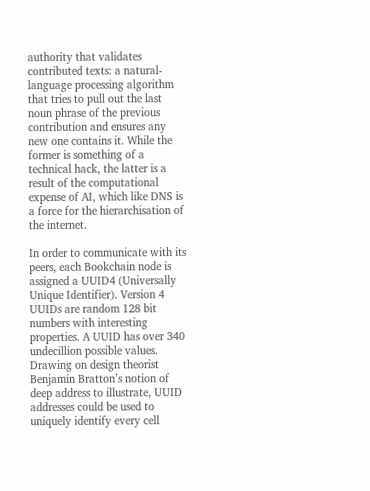authority that validates contributed texts: a natural-language processing algorithm that tries to pull out the last noun phrase of the previous contribution and ensures any new one contains it. While the former is something of a technical hack, the latter is a result of the computational expense of AI, which like DNS is a force for the hierarchisation of the internet.

In order to communicate with its peers, each Bookchain node is assigned a UUID4 (Universally Unique Identifier). Version 4 UUIDs are random 128 bit numbers with interesting properties. A UUID has over 340 undecillion possible values. Drawing on design theorist Benjamin Bratton’s notion of deep address to illustrate, UUID addresses could be used to uniquely identify every cell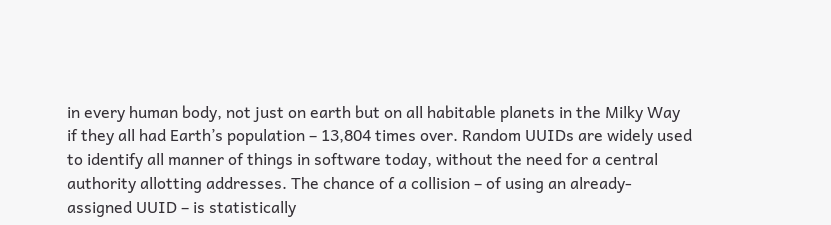in every human body, not just on earth but on all habitable planets in the Milky Way if they all had Earth’s population – 13,804 times over. Random UUIDs are widely used to identify all manner of things in software today, without the need for a central authority allotting addresses. The chance of a collision – of using an already-assigned UUID – is statistically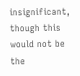insignificant, though this would not be the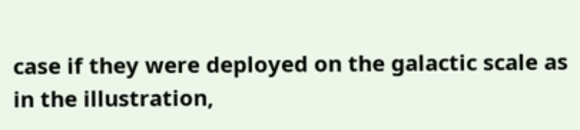case if they were deployed on the galactic scale as in the illustration,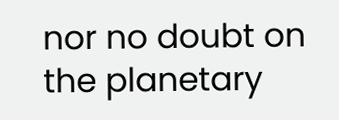nor no doubt on the planetary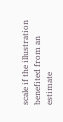scale if the illustration benefited from an estimate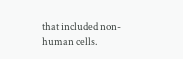that included non-human cells.